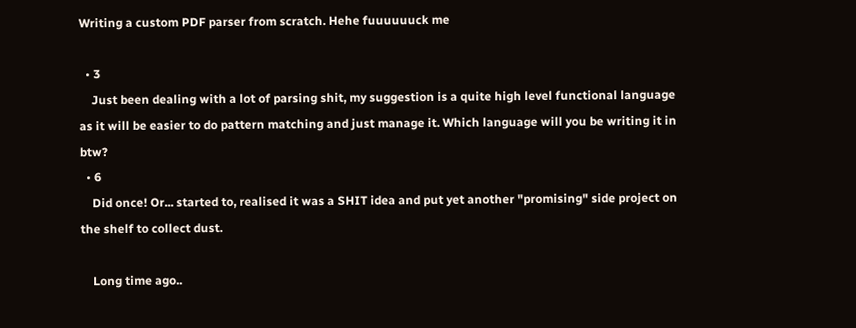Writing a custom PDF parser from scratch. Hehe fuuuuuuck me

  • 3
    Just been dealing with a lot of parsing shit, my suggestion is a quite high level functional language as it will be easier to do pattern matching and just manage it. Which language will you be writing it in btw?
  • 6
    Did once! Or... started to, realised it was a SHIT idea and put yet another "promising" side project on the shelf to collect dust.

    Long time ago..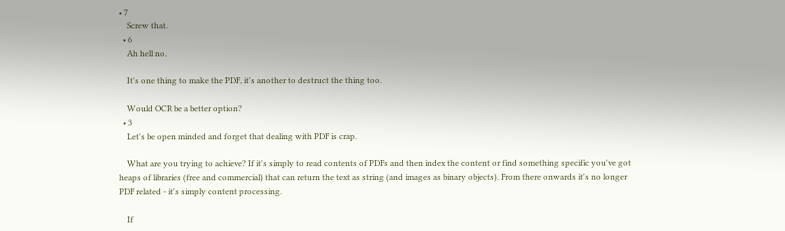• 7
    Screw that.
  • 6
    Ah hell no.

    It's one thing to make the PDF, it's another to destruct the thing too.

    Would OCR be a better option?
  • 3
    Let's be open minded and forget that dealing with PDF is crap.

    What are you trying to achieve? If it's simply to read contents of PDFs and then index the content or find something specific you've got heaps of libraries (free and commercial) that can return the text as string (and images as binary objects). From there onwards it's no longer PDF related - it's simply content processing.

    If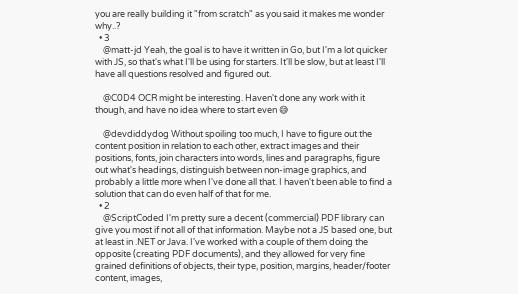you are really building it "from scratch" as you said it makes me wonder why..?
  • 3
    @matt-jd Yeah, the goal is to have it written in Go, but I'm a lot quicker with JS, so that's what I'll be using for starters. It'll be slow, but at least I'll have all questions resolved and figured out.

    @C0D4 OCR might be interesting. Haven't done any work with it though, and have no idea where to start even 😅

    @devdiddydog Without spoiling too much, I have to figure out the content position in relation to each other, extract images and their positions, fonts, join characters into words, lines and paragraphs, figure out what's headings, distinguish between non-image graphics, and probably a little more when I've done all that. I haven't been able to find a solution that can do even half of that for me.
  • 2
    @ScriptCoded I'm pretty sure a decent (commercial) PDF library can give you most if not all of that information. Maybe not a JS based one, but at least in .NET or Java. I've worked with a couple of them doing the opposite (creating PDF documents), and they allowed for very fine grained definitions of objects, their type, position, margins, header/footer content, images,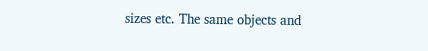sizes etc. The same objects and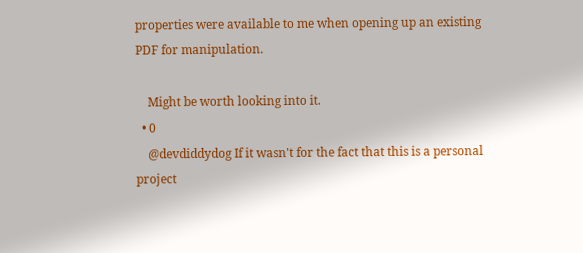properties were available to me when opening up an existing PDF for manipulation.

    Might be worth looking into it.
  • 0
    @devdiddydog If it wasn't for the fact that this is a personal project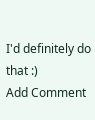I'd definitely do that :)
Add Comment